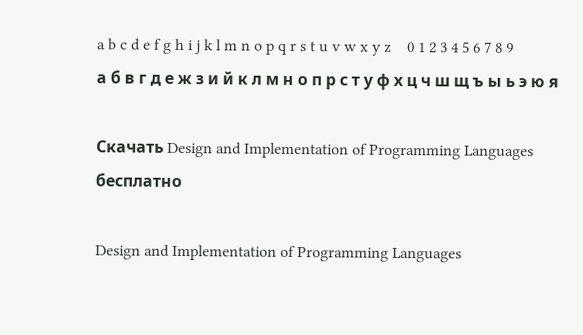a b c d e f g h i j k l m n o p q r s t u v w x y z    0 1 2 3 4 5 6 7 8 9
а б в г д е ж з и й к л м н о п р с т у ф х ц ч ш щ ъ ы ь э ю я

Скачать Design and Implementation of Programming Languages бесплатно

Design and Implementation of Programming Languages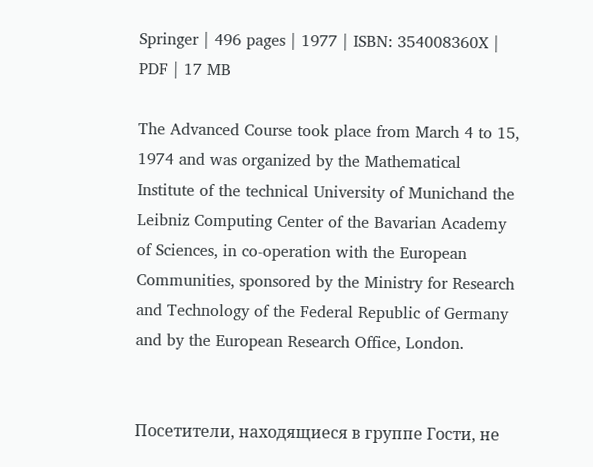Springer | 496 pages | 1977 | ISBN: 354008360X | PDF | 17 MB

The Advanced Course took place from March 4 to 15, 1974 and was organized by the Mathematical Institute of the technical University of Munichand the Leibniz Computing Center of the Bavarian Academy of Sciences, in co-operation with the European Communities, sponsored by the Ministry for Research and Technology of the Federal Republic of Germany and by the European Research Office, London.


Посетители, находящиеся в группе Гости, не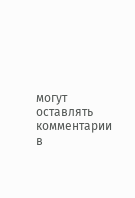могут оставлять комментарии в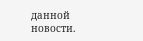данной новости.